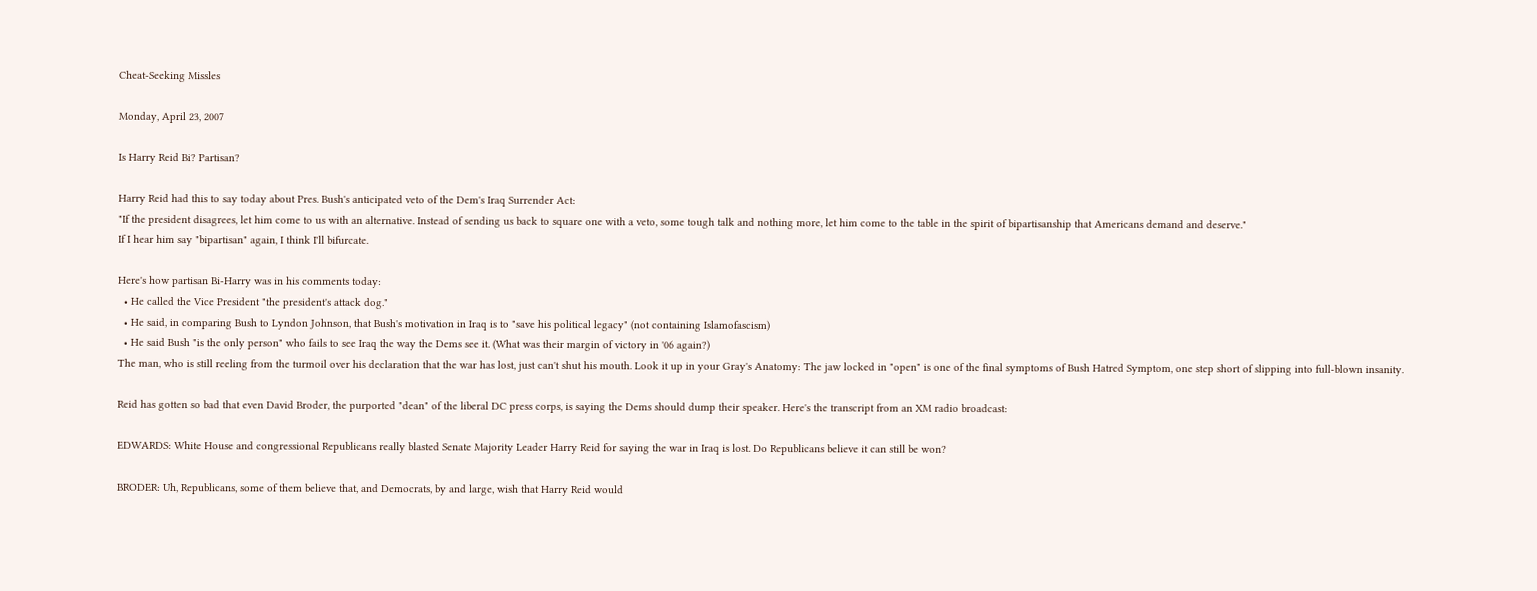Cheat-Seeking Missles

Monday, April 23, 2007

Is Harry Reid Bi? Partisan?

Harry Reid had this to say today about Pres. Bush's anticipated veto of the Dem's Iraq Surrender Act:
"If the president disagrees, let him come to us with an alternative. Instead of sending us back to square one with a veto, some tough talk and nothing more, let him come to the table in the spirit of bipartisanship that Americans demand and deserve."
If I hear him say "bipartisan" again, I think I'll bifurcate.

Here's how partisan Bi-Harry was in his comments today:
  • He called the Vice President "the president's attack dog."
  • He said, in comparing Bush to Lyndon Johnson, that Bush's motivation in Iraq is to "save his political legacy" (not containing Islamofascism)
  • He said Bush "is the only person" who fails to see Iraq the way the Dems see it. (What was their margin of victory in '06 again?)
The man, who is still reeling from the turmoil over his declaration that the war has lost, just can't shut his mouth. Look it up in your Gray's Anatomy: The jaw locked in "open" is one of the final symptoms of Bush Hatred Symptom, one step short of slipping into full-blown insanity.

Reid has gotten so bad that even David Broder, the purported "dean" of the liberal DC press corps, is saying the Dems should dump their speaker. Here's the transcript from an XM radio broadcast:

EDWARDS: White House and congressional Republicans really blasted Senate Majority Leader Harry Reid for saying the war in Iraq is lost. Do Republicans believe it can still be won?

BRODER: Uh, Republicans, some of them believe that, and Democrats, by and large, wish that Harry Reid would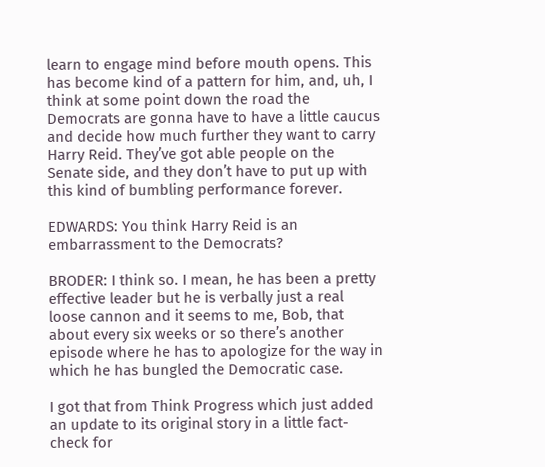learn to engage mind before mouth opens. This has become kind of a pattern for him, and, uh, I think at some point down the road the Democrats are gonna have to have a little caucus and decide how much further they want to carry Harry Reid. They’ve got able people on the Senate side, and they don’t have to put up with this kind of bumbling performance forever.

EDWARDS: You think Harry Reid is an embarrassment to the Democrats?

BRODER: I think so. I mean, he has been a pretty effective leader but he is verbally just a real loose cannon and it seems to me, Bob, that about every six weeks or so there’s another episode where he has to apologize for the way in which he has bungled the Democratic case.

I got that from Think Progress which just added an update to its original story in a little fact-check for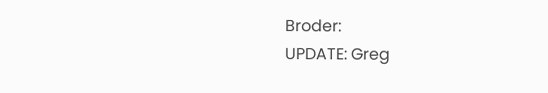Broder:
UPDATE: Greg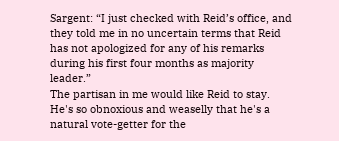Sargent: “I just checked with Reid’s office, and they told me in no uncertain terms that Reid has not apologized for any of his remarks during his first four months as majority leader.”
The partisan in me would like Reid to stay. He's so obnoxious and weaselly that he's a natural vote-getter for the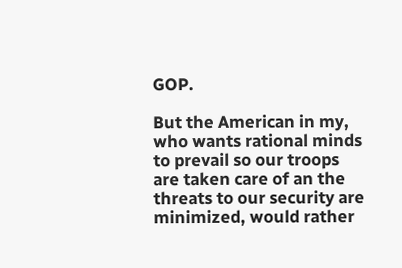GOP.

But the American in my, who wants rational minds to prevail so our troops are taken care of an the threats to our security are minimized, would rather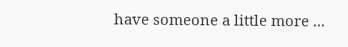have someone a little more ...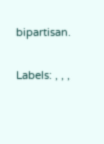bipartisan.

Labels: , , ,